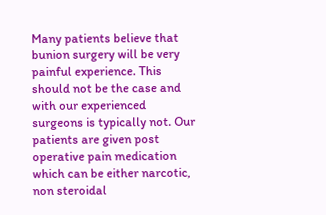Many patients believe that bunion surgery will be very painful experience. This should not be the case and with our experienced surgeons is typically not. Our patients are given post operative pain medication which can be either narcotic, non steroidal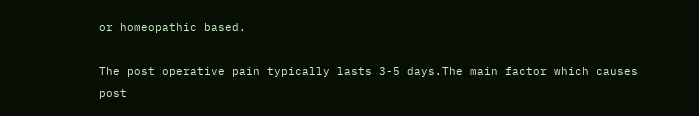or homeopathic based.

The post operative pain typically lasts 3-5 days.The main factor which causes post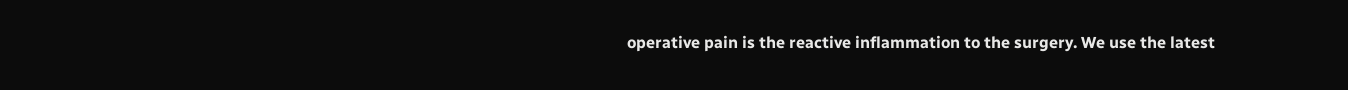operative pain is the reactive inflammation to the surgery. We use the latest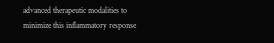advanced therapeutic modalities to minimize this inflammatory response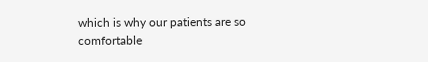which is why our patients are so comfortable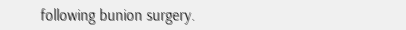following bunion surgery.